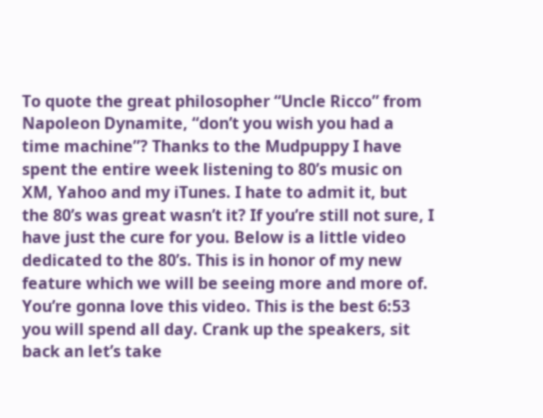To quote the great philosopher “Uncle Ricco” from Napoleon Dynamite, “don’t you wish you had a time machine”? Thanks to the Mudpuppy I have spent the entire week listening to 80’s music on XM, Yahoo and my iTunes. I hate to admit it, but the 80’s was great wasn’t it? If you’re still not sure, I have just the cure for you. Below is a little video dedicated to the 80’s. This is in honor of my new feature which we will be seeing more and more of. You’re gonna love this video. This is the best 6:53 you will spend all day. Crank up the speakers, sit back an let’s take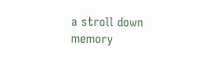a stroll down memory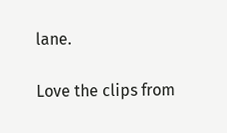lane.

Love the clips from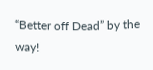“Better off Dead” by the way!